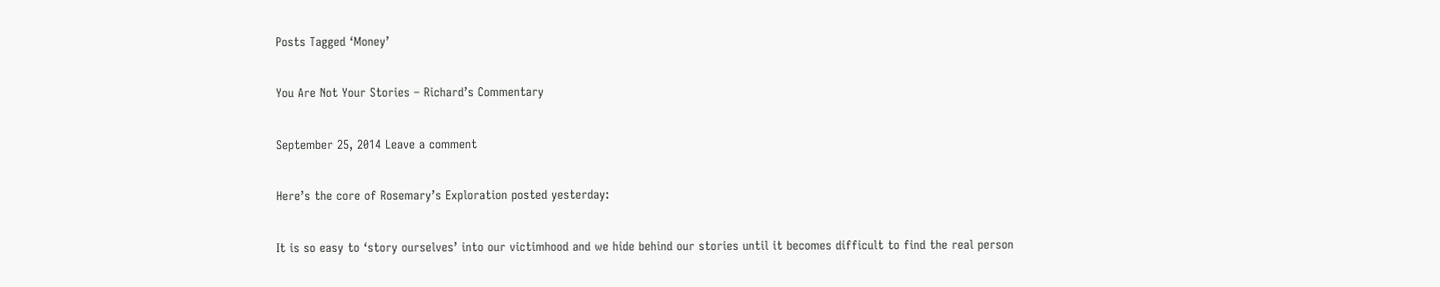Posts Tagged ‘Money’

You Are Not Your Stories – Richard’s Commentary

September 25, 2014 Leave a comment

Here’s the core of Rosemary’s Exploration posted yesterday:

It is so easy to ‘story ourselves’ into our victimhood and we hide behind our stories until it becomes difficult to find the real person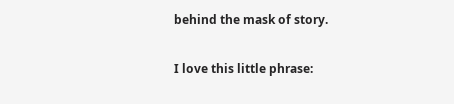behind the mask of story.

I love this little phrase: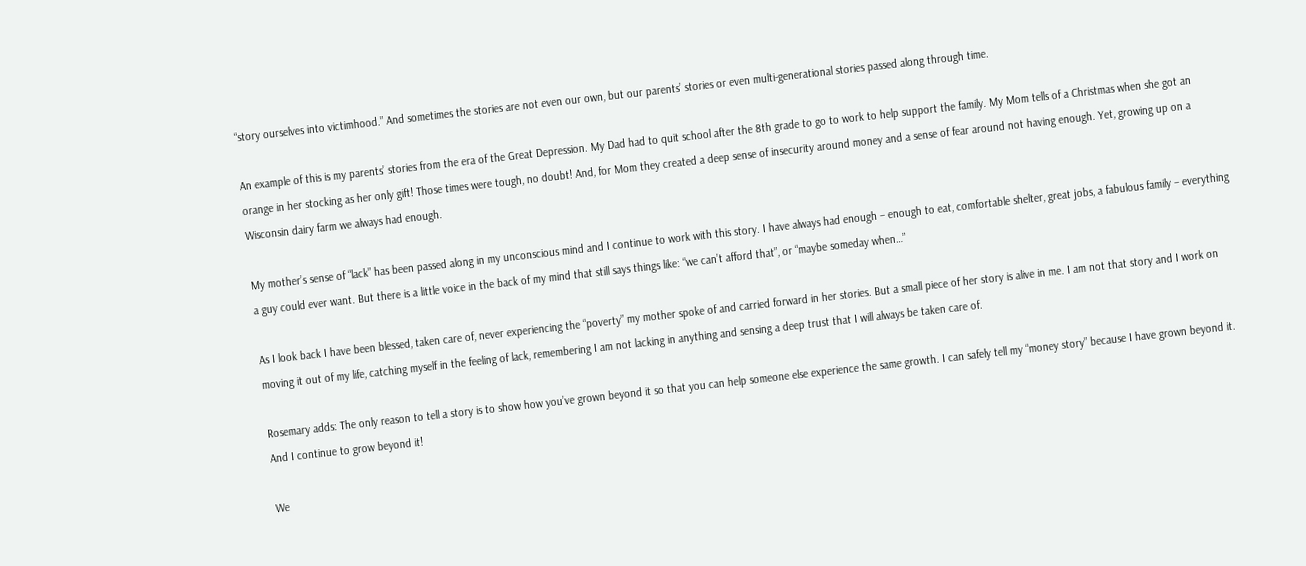“story ourselves into victimhood.” And sometimes the stories are not even our own, but our parents’ stories or even multi-generational stories passed along through time.

An example of this is my parents’ stories from the era of the Great Depression. My Dad had to quit school after the 8th grade to go to work to help support the family. My Mom tells of a Christmas when she got an orange in her stocking as her only gift! Those times were tough, no doubt! And, for Mom they created a deep sense of insecurity around money and a sense of fear around not having enough. Yet, growing up on a Wisconsin dairy farm we always had enough.

My mother’s sense of “lack” has been passed along in my unconscious mind and I continue to work with this story. I have always had enough – enough to eat, comfortable shelter, great jobs, a fabulous family – everything a guy could ever want. But there is a little voice in the back of my mind that still says things like: “we can’t afford that”, or “maybe someday when…”

As I look back I have been blessed, taken care of, never experiencing the “poverty” my mother spoke of and carried forward in her stories. But a small piece of her story is alive in me. I am not that story and I work on moving it out of my life, catching myself in the feeling of lack, remembering I am not lacking in anything and sensing a deep trust that I will always be taken care of.

Rosemary adds: The only reason to tell a story is to show how you’ve grown beyond it so that you can help someone else experience the same growth. I can safely tell my “money story” because I have grown beyond it. And I continue to grow beyond it!

We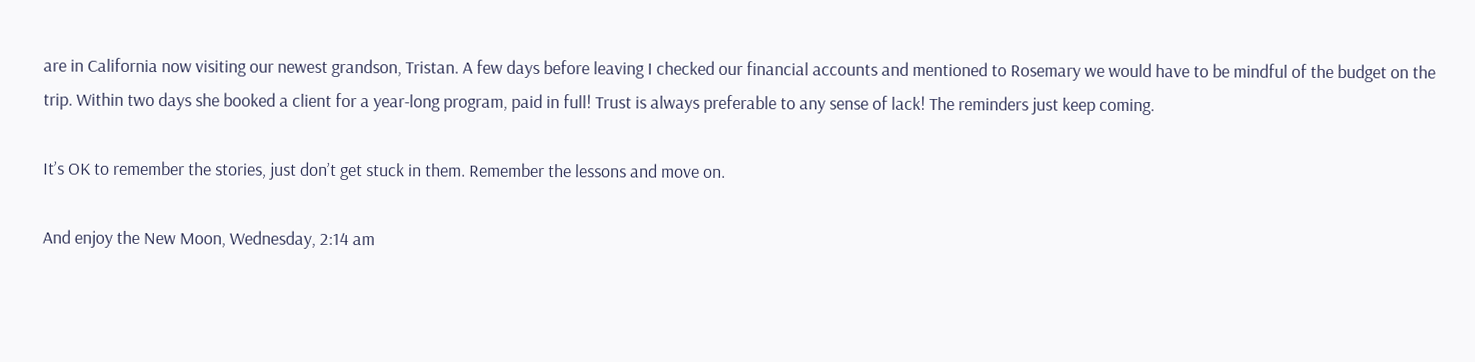are in California now visiting our newest grandson, Tristan. A few days before leaving I checked our financial accounts and mentioned to Rosemary we would have to be mindful of the budget on the trip. Within two days she booked a client for a year-long program, paid in full! Trust is always preferable to any sense of lack! The reminders just keep coming.

It’s OK to remember the stories, just don’t get stuck in them. Remember the lessons and move on.

And enjoy the New Moon, Wednesday, 2:14 am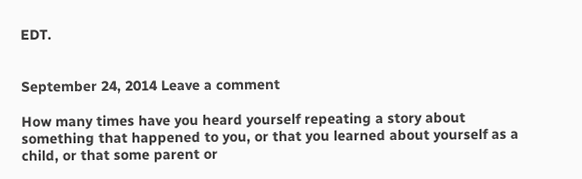EDT.


September 24, 2014 Leave a comment

How many times have you heard yourself repeating a story about something that happened to you, or that you learned about yourself as a child, or that some parent or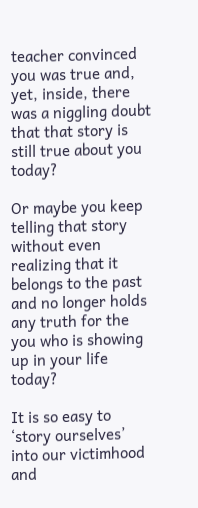teacher convinced you was true and, yet, inside, there was a niggling doubt that that story is still true about you today?

Or maybe you keep telling that story without even realizing that it belongs to the past and no longer holds any truth for the you who is showing up in your life today?

It is so easy to ‘story ourselves’ into our victimhood and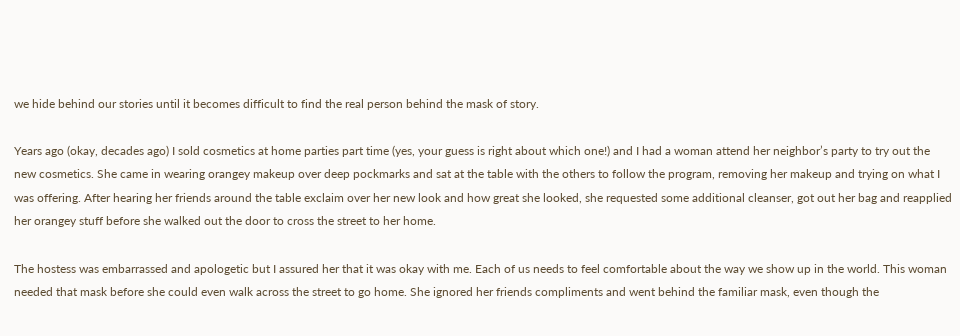we hide behind our stories until it becomes difficult to find the real person behind the mask of story.

Years ago (okay, decades ago) I sold cosmetics at home parties part time (yes, your guess is right about which one!) and I had a woman attend her neighbor’s party to try out the new cosmetics. She came in wearing orangey makeup over deep pockmarks and sat at the table with the others to follow the program, removing her makeup and trying on what I was offering. After hearing her friends around the table exclaim over her new look and how great she looked, she requested some additional cleanser, got out her bag and reapplied her orangey stuff before she walked out the door to cross the street to her home.

The hostess was embarrassed and apologetic but I assured her that it was okay with me. Each of us needs to feel comfortable about the way we show up in the world. This woman needed that mask before she could even walk across the street to go home. She ignored her friends compliments and went behind the familiar mask, even though the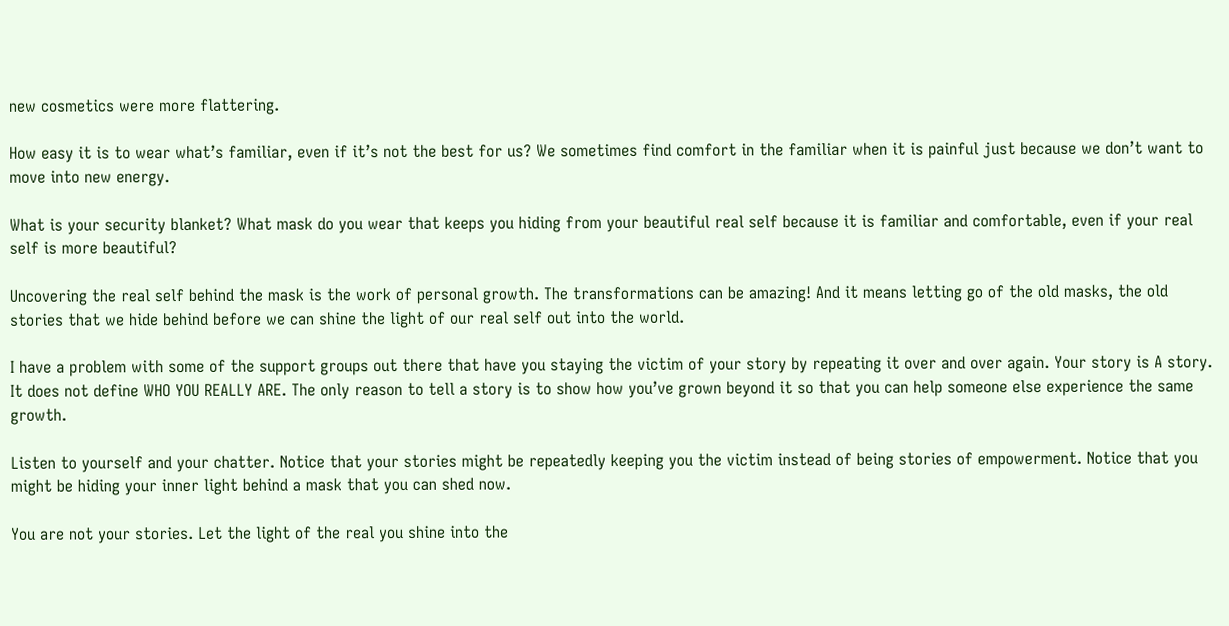new cosmetics were more flattering.

How easy it is to wear what’s familiar, even if it’s not the best for us? We sometimes find comfort in the familiar when it is painful just because we don’t want to move into new energy.

What is your security blanket? What mask do you wear that keeps you hiding from your beautiful real self because it is familiar and comfortable, even if your real self is more beautiful?

Uncovering the real self behind the mask is the work of personal growth. The transformations can be amazing! And it means letting go of the old masks, the old stories that we hide behind before we can shine the light of our real self out into the world.

I have a problem with some of the support groups out there that have you staying the victim of your story by repeating it over and over again. Your story is A story. It does not define WHO YOU REALLY ARE. The only reason to tell a story is to show how you’ve grown beyond it so that you can help someone else experience the same growth.

Listen to yourself and your chatter. Notice that your stories might be repeatedly keeping you the victim instead of being stories of empowerment. Notice that you might be hiding your inner light behind a mask that you can shed now.

You are not your stories. Let the light of the real you shine into the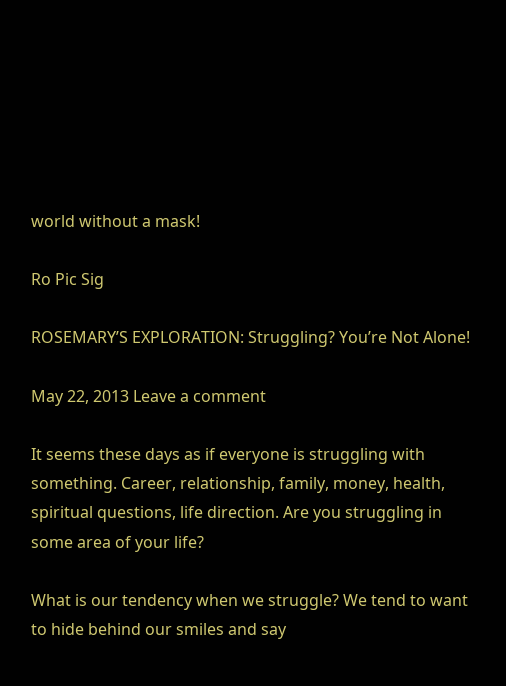world without a mask!

Ro Pic Sig

ROSEMARY’S EXPLORATION: Struggling? You’re Not Alone!

May 22, 2013 Leave a comment

It seems these days as if everyone is struggling with something. Career, relationship, family, money, health, spiritual questions, life direction. Are you struggling in some area of your life?

What is our tendency when we struggle? We tend to want to hide behind our smiles and say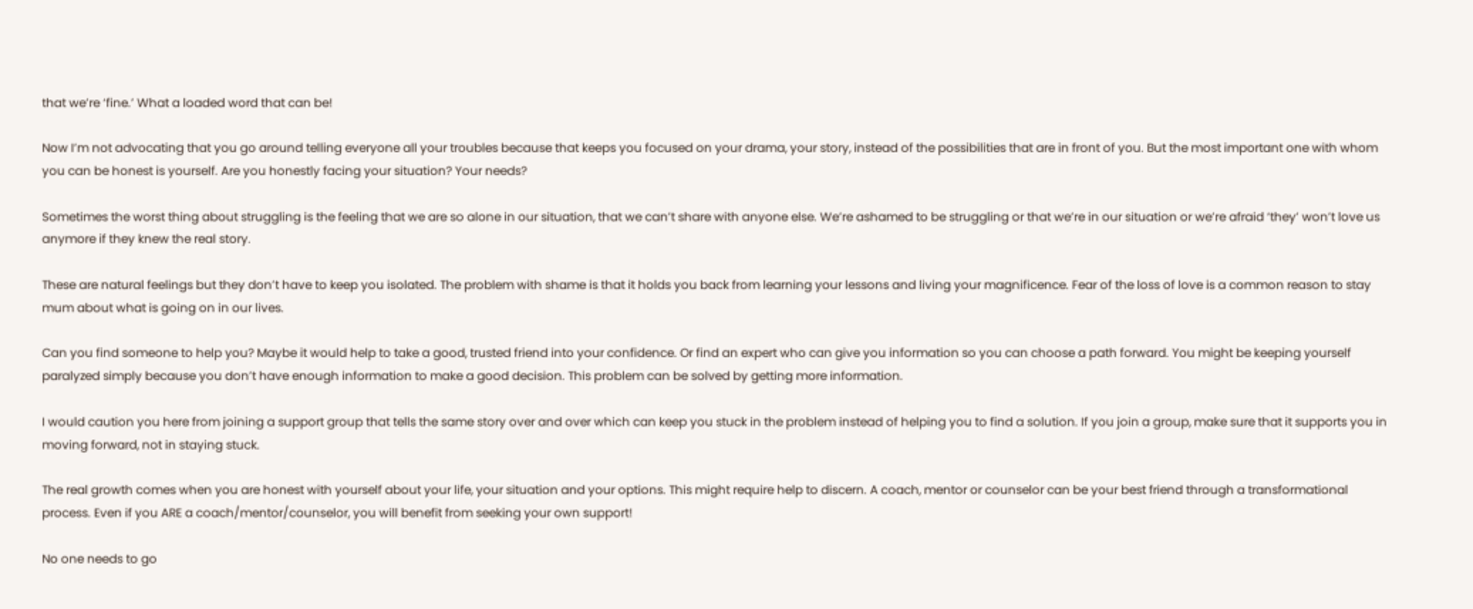that we’re ‘fine.’ What a loaded word that can be!

Now I’m not advocating that you go around telling everyone all your troubles because that keeps you focused on your drama, your story, instead of the possibilities that are in front of you. But the most important one with whom you can be honest is yourself. Are you honestly facing your situation? Your needs?

Sometimes the worst thing about struggling is the feeling that we are so alone in our situation, that we can’t share with anyone else. We’re ashamed to be struggling or that we’re in our situation or we’re afraid ‘they’ won’t love us anymore if they knew the real story.

These are natural feelings but they don’t have to keep you isolated. The problem with shame is that it holds you back from learning your lessons and living your magnificence. Fear of the loss of love is a common reason to stay mum about what is going on in our lives.

Can you find someone to help you? Maybe it would help to take a good, trusted friend into your confidence. Or find an expert who can give you information so you can choose a path forward. You might be keeping yourself paralyzed simply because you don’t have enough information to make a good decision. This problem can be solved by getting more information.

I would caution you here from joining a support group that tells the same story over and over which can keep you stuck in the problem instead of helping you to find a solution. If you join a group, make sure that it supports you in moving forward, not in staying stuck.

The real growth comes when you are honest with yourself about your life, your situation and your options. This might require help to discern. A coach, mentor or counselor can be your best friend through a transformational process. Even if you ARE a coach/mentor/counselor, you will benefit from seeking your own support!

No one needs to go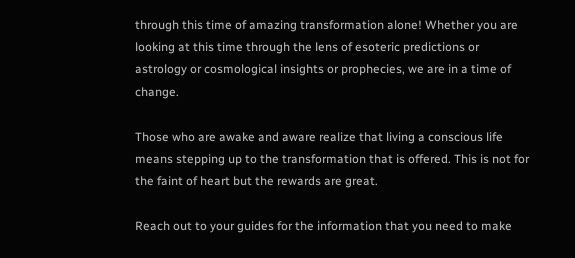through this time of amazing transformation alone! Whether you are looking at this time through the lens of esoteric predictions or astrology or cosmological insights or prophecies, we are in a time of change.

Those who are awake and aware realize that living a conscious life means stepping up to the transformation that is offered. This is not for the faint of heart but the rewards are great.

Reach out to your guides for the information that you need to make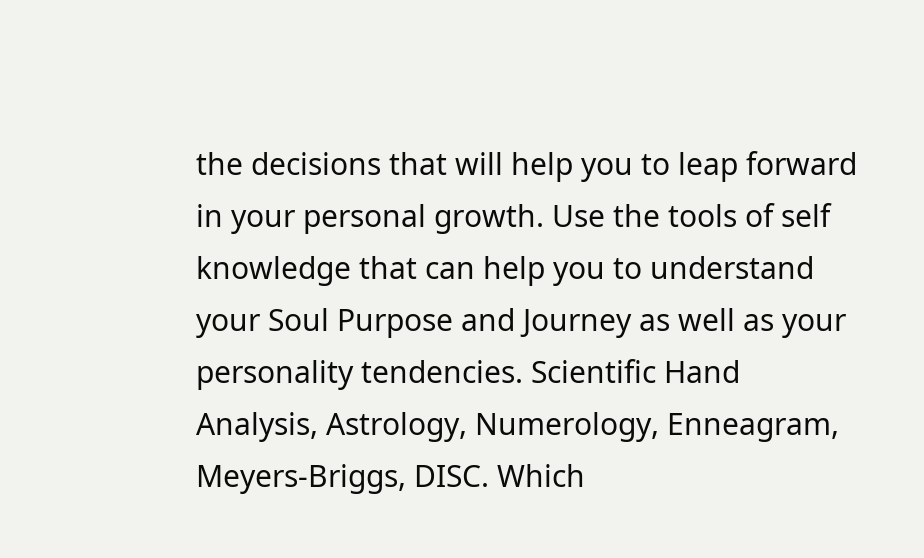the decisions that will help you to leap forward in your personal growth. Use the tools of self knowledge that can help you to understand your Soul Purpose and Journey as well as your personality tendencies. Scientific Hand Analysis, Astrology, Numerology, Enneagram, Meyers-Briggs, DISC. Which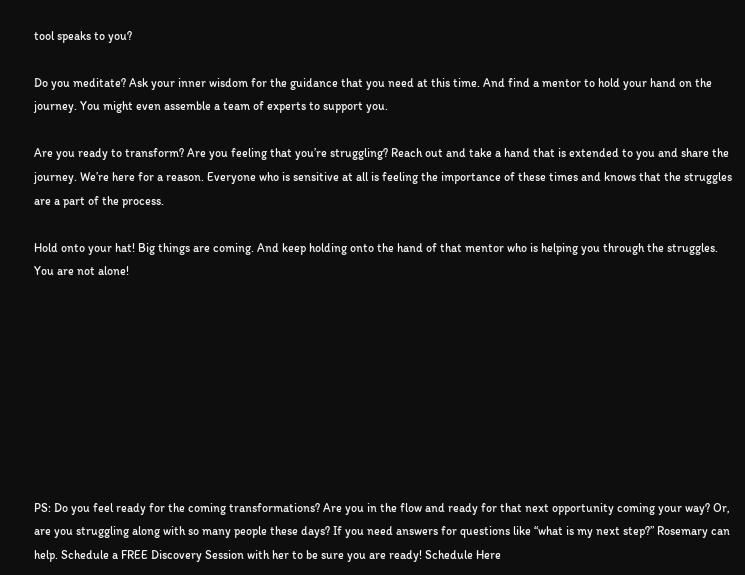tool speaks to you?

Do you meditate? Ask your inner wisdom for the guidance that you need at this time. And find a mentor to hold your hand on the journey. You might even assemble a team of experts to support you.

Are you ready to transform? Are you feeling that you’re struggling? Reach out and take a hand that is extended to you and share the journey. We’re here for a reason. Everyone who is sensitive at all is feeling the importance of these times and knows that the struggles are a part of the process.

Hold onto your hat! Big things are coming. And keep holding onto the hand of that mentor who is helping you through the struggles. You are not alone!









PS: Do you feel ready for the coming transformations? Are you in the flow and ready for that next opportunity coming your way? Or, are you struggling along with so many people these days? If you need answers for questions like “what is my next step?” Rosemary can help. Schedule a FREE Discovery Session with her to be sure you are ready! Schedule Here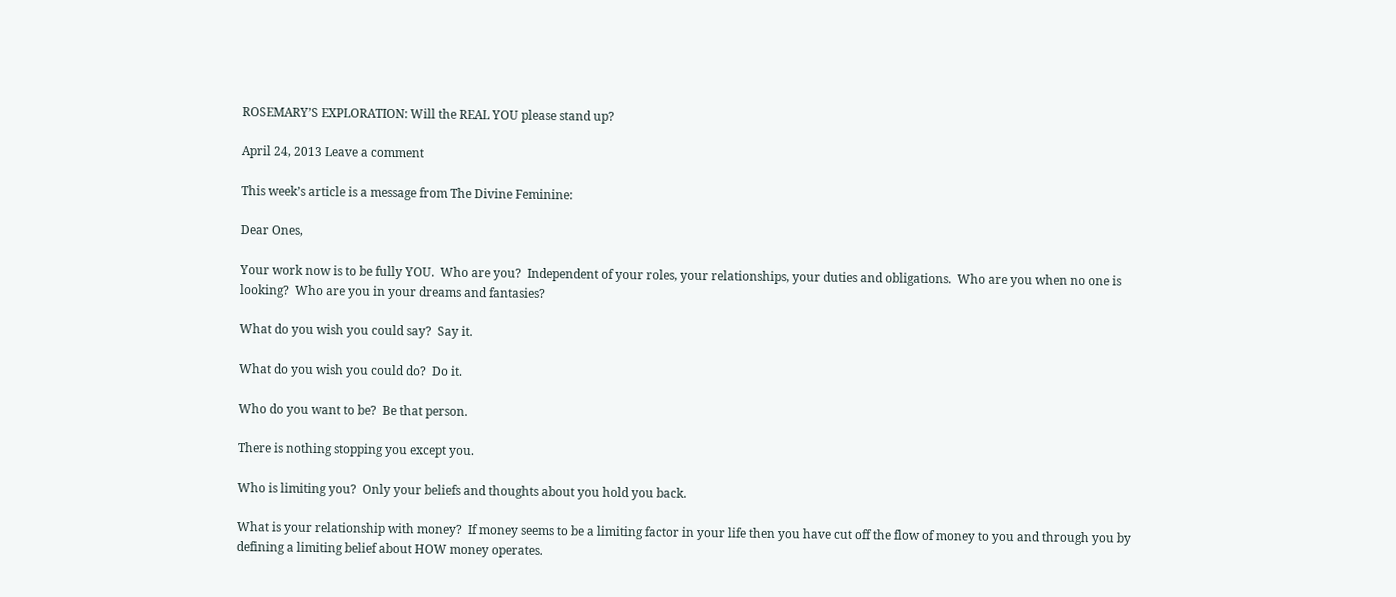ROSEMARY’S EXPLORATION: Will the REAL YOU please stand up?

April 24, 2013 Leave a comment

This week’s article is a message from The Divine Feminine:

Dear Ones,

Your work now is to be fully YOU.  Who are you?  Independent of your roles, your relationships, your duties and obligations.  Who are you when no one is looking?  Who are you in your dreams and fantasies?

What do you wish you could say?  Say it.

What do you wish you could do?  Do it.

Who do you want to be?  Be that person.

There is nothing stopping you except you.

Who is limiting you?  Only your beliefs and thoughts about you hold you back.

What is your relationship with money?  If money seems to be a limiting factor in your life then you have cut off the flow of money to you and through you by defining a limiting belief about HOW money operates.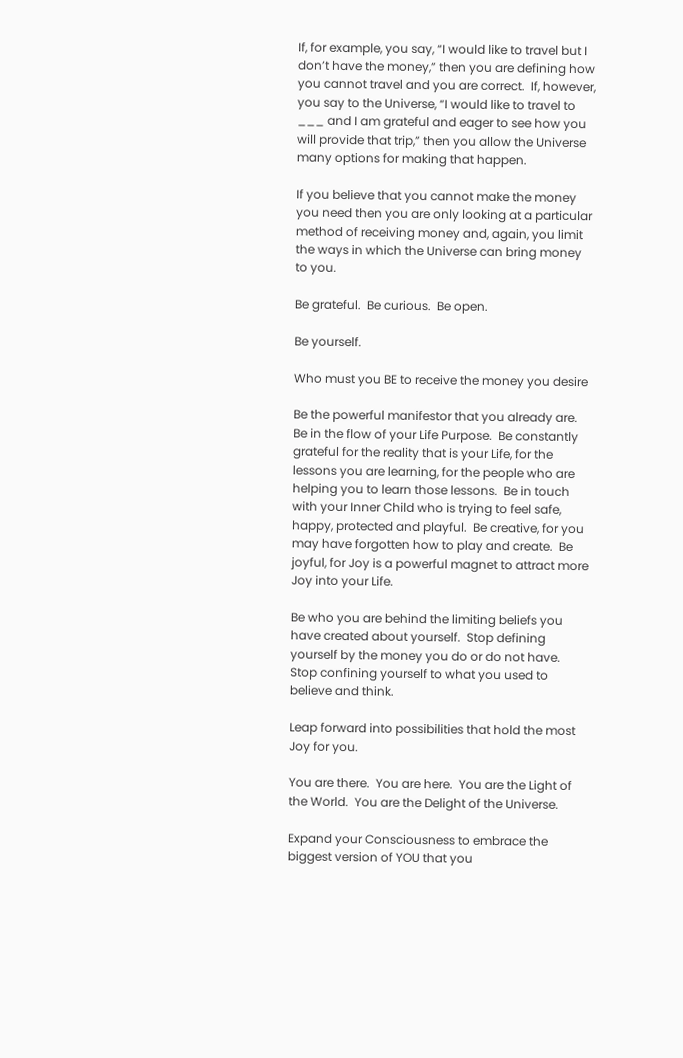If, for example, you say, “I would like to travel but I don’t have the money,” then you are defining how you cannot travel and you are correct.  If, however, you say to the Universe, “I would like to travel to ___ and I am grateful and eager to see how you will provide that trip,” then you allow the Universe many options for making that happen.

If you believe that you cannot make the money you need then you are only looking at a particular method of receiving money and, again, you limit the ways in which the Universe can bring money to you.

Be grateful.  Be curious.  Be open.

Be yourself.

Who must you BE to receive the money you desire

Be the powerful manifestor that you already are.  Be in the flow of your Life Purpose.  Be constantly grateful for the reality that is your Life, for the lessons you are learning, for the people who are helping you to learn those lessons.  Be in touch with your Inner Child who is trying to feel safe, happy, protected and playful.  Be creative, for you may have forgotten how to play and create.  Be joyful, for Joy is a powerful magnet to attract more Joy into your Life.

Be who you are behind the limiting beliefs you have created about yourself.  Stop defining yourself by the money you do or do not have.  Stop confining yourself to what you used to believe and think.

Leap forward into possibilities that hold the most Joy for you.

You are there.  You are here.  You are the Light of the World.  You are the Delight of the Universe.

Expand your Consciousness to embrace the biggest version of YOU that you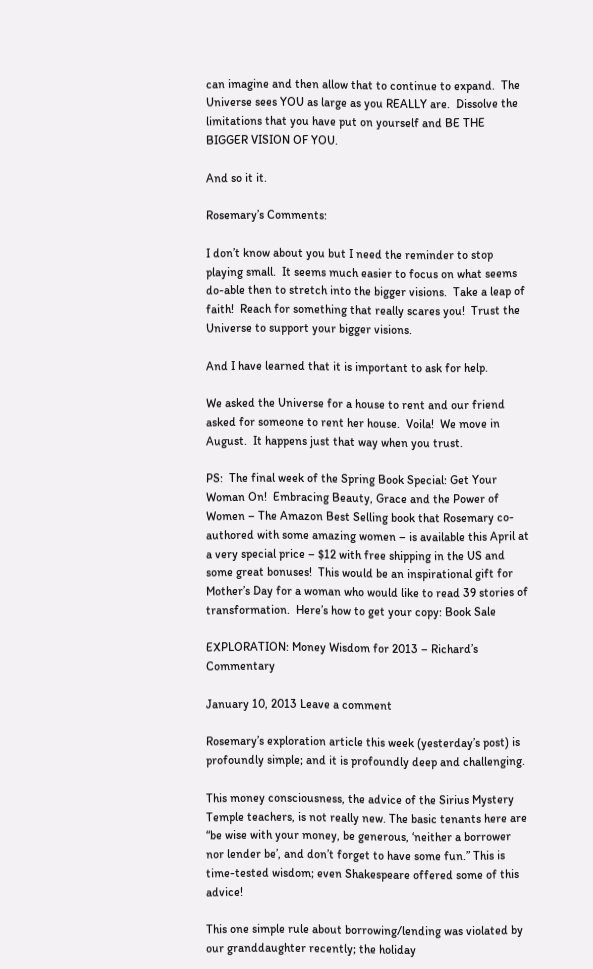can imagine and then allow that to continue to expand.  The Universe sees YOU as large as you REALLY are.  Dissolve the limitations that you have put on yourself and BE THE BIGGER VISION OF YOU.

And so it it.

Rosemary’s Comments:

I don’t know about you but I need the reminder to stop playing small.  It seems much easier to focus on what seems do-able then to stretch into the bigger visions.  Take a leap of faith!  Reach for something that really scares you!  Trust the Universe to support your bigger visions.

And I have learned that it is important to ask for help.

We asked the Universe for a house to rent and our friend asked for someone to rent her house.  Voila!  We move in August.  It happens just that way when you trust.

PS:  The final week of the Spring Book Special: Get Your Woman On!  Embracing Beauty, Grace and the Power of Women – The Amazon Best Selling book that Rosemary co-authored with some amazing women – is available this April at a very special price – $12 with free shipping in the US and some great bonuses!  This would be an inspirational gift for Mother’s Day for a woman who would like to read 39 stories of transformation.  Here’s how to get your copy: Book Sale

EXPLORATION: Money Wisdom for 2013 – Richard’s Commentary

January 10, 2013 Leave a comment

Rosemary’s exploration article this week (yesterday’s post) is profoundly simple; and it is profoundly deep and challenging.

This money consciousness, the advice of the Sirius Mystery Temple teachers, is not really new. The basic tenants here are “be wise with your money, be generous, ‘neither a borrower nor lender be’, and don’t forget to have some fun.” This is time-tested wisdom; even Shakespeare offered some of this advice!

This one simple rule about borrowing/lending was violated by our granddaughter recently; the holiday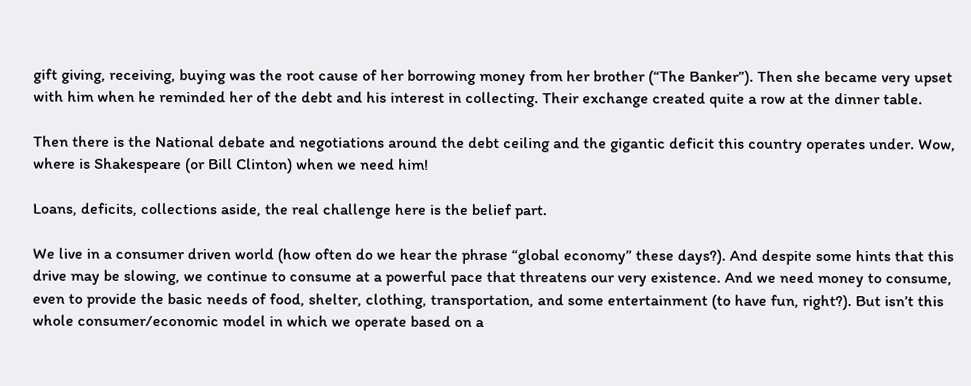gift giving, receiving, buying was the root cause of her borrowing money from her brother (“The Banker”). Then she became very upset with him when he reminded her of the debt and his interest in collecting. Their exchange created quite a row at the dinner table.

Then there is the National debate and negotiations around the debt ceiling and the gigantic deficit this country operates under. Wow, where is Shakespeare (or Bill Clinton) when we need him!

Loans, deficits, collections aside, the real challenge here is the belief part.

We live in a consumer driven world (how often do we hear the phrase “global economy” these days?). And despite some hints that this drive may be slowing, we continue to consume at a powerful pace that threatens our very existence. And we need money to consume, even to provide the basic needs of food, shelter, clothing, transportation, and some entertainment (to have fun, right?). But isn’t this whole consumer/economic model in which we operate based on a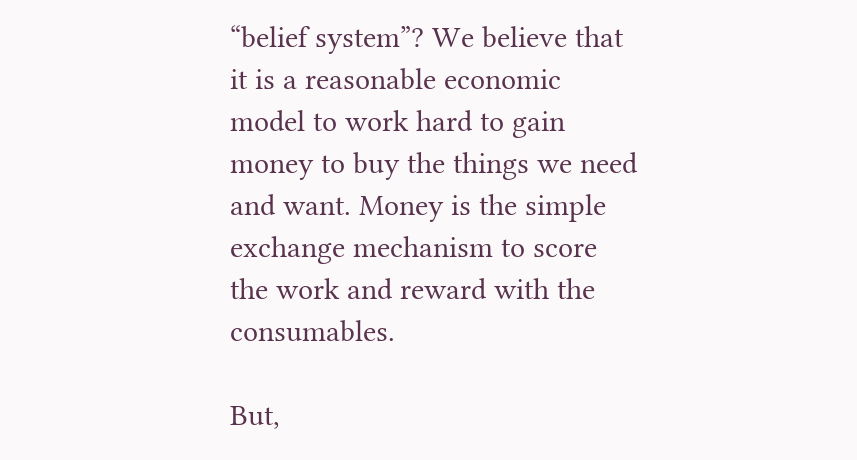“belief system”? We believe that it is a reasonable economic model to work hard to gain money to buy the things we need and want. Money is the simple exchange mechanism to score the work and reward with the consumables.

But,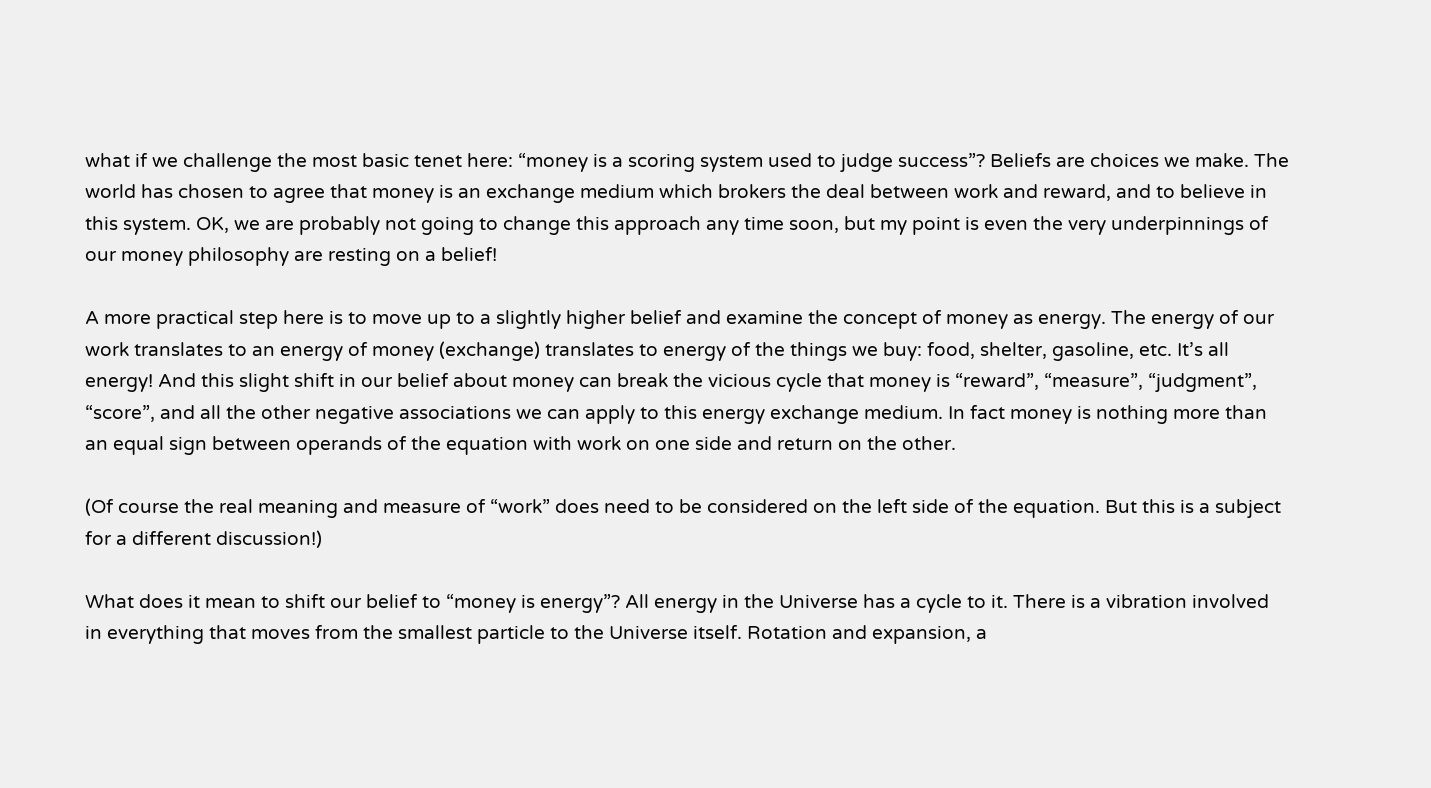what if we challenge the most basic tenet here: “money is a scoring system used to judge success”? Beliefs are choices we make. The world has chosen to agree that money is an exchange medium which brokers the deal between work and reward, and to believe in this system. OK, we are probably not going to change this approach any time soon, but my point is even the very underpinnings of our money philosophy are resting on a belief!

A more practical step here is to move up to a slightly higher belief and examine the concept of money as energy. The energy of our work translates to an energy of money (exchange) translates to energy of the things we buy: food, shelter, gasoline, etc. It’s all energy! And this slight shift in our belief about money can break the vicious cycle that money is “reward”, “measure”, “judgment”, “score”, and all the other negative associations we can apply to this energy exchange medium. In fact money is nothing more than an equal sign between operands of the equation with work on one side and return on the other.

(Of course the real meaning and measure of “work” does need to be considered on the left side of the equation. But this is a subject for a different discussion!)

What does it mean to shift our belief to “money is energy”? All energy in the Universe has a cycle to it. There is a vibration involved in everything that moves from the smallest particle to the Universe itself. Rotation and expansion, a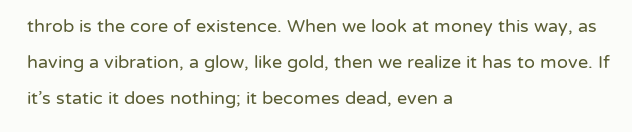throb is the core of existence. When we look at money this way, as having a vibration, a glow, like gold, then we realize it has to move. If it’s static it does nothing; it becomes dead, even a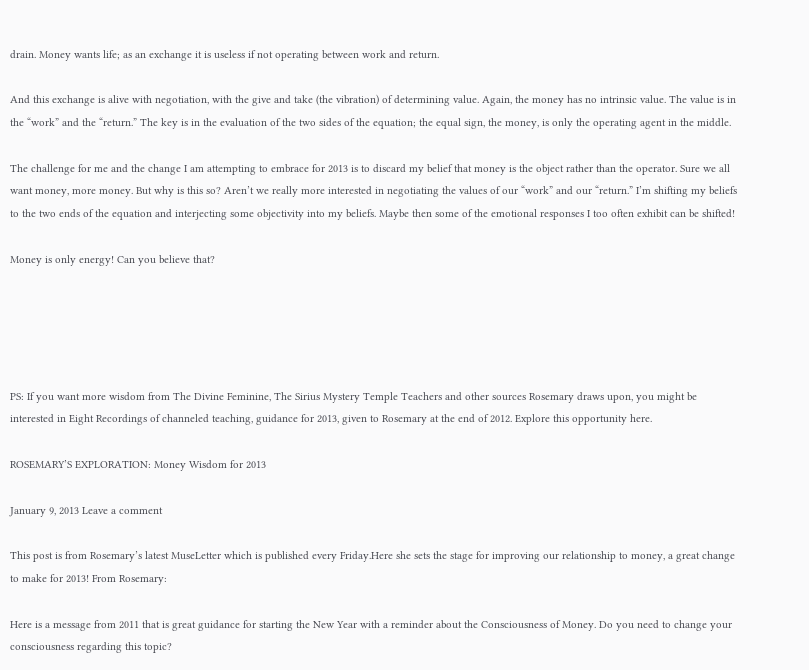drain. Money wants life; as an exchange it is useless if not operating between work and return.

And this exchange is alive with negotiation, with the give and take (the vibration) of determining value. Again, the money has no intrinsic value. The value is in the “work” and the “return.” The key is in the evaluation of the two sides of the equation; the equal sign, the money, is only the operating agent in the middle.

The challenge for me and the change I am attempting to embrace for 2013 is to discard my belief that money is the object rather than the operator. Sure we all want money, more money. But why is this so? Aren’t we really more interested in negotiating the values of our “work” and our “return.” I’m shifting my beliefs to the two ends of the equation and interjecting some objectivity into my beliefs. Maybe then some of the emotional responses I too often exhibit can be shifted!

Money is only energy! Can you believe that?





PS: If you want more wisdom from The Divine Feminine, The Sirius Mystery Temple Teachers and other sources Rosemary draws upon, you might be interested in Eight Recordings of channeled teaching, guidance for 2013, given to Rosemary at the end of 2012. Explore this opportunity here.

ROSEMARY’S EXPLORATION: Money Wisdom for 2013

January 9, 2013 Leave a comment

This post is from Rosemary’s latest MuseLetter which is published every Friday.Here she sets the stage for improving our relationship to money, a great change to make for 2013! From Rosemary:

Here is a message from 2011 that is great guidance for starting the New Year with a reminder about the Consciousness of Money. Do you need to change your consciousness regarding this topic?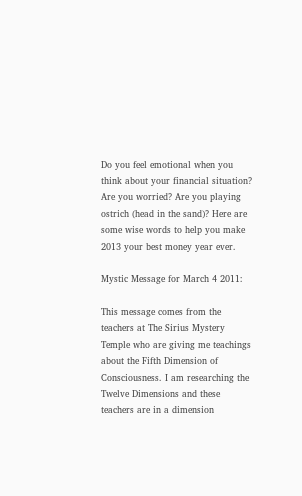Do you feel emotional when you think about your financial situation? Are you worried? Are you playing ostrich (head in the sand)? Here are some wise words to help you make 2013 your best money year ever.

Mystic Message for March 4 2011:

This message comes from the teachers at The Sirius Mystery Temple who are giving me teachings about the Fifth Dimension of Consciousness. I am researching the Twelve Dimensions and these teachers are in a dimension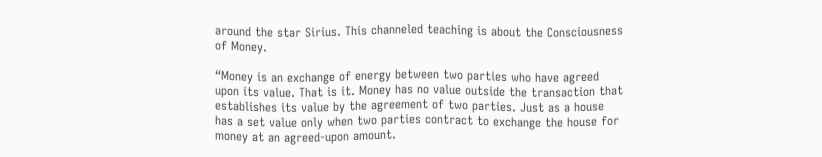around the star Sirius. This channeled teaching is about the Consciousness of Money.

“Money is an exchange of energy between two parties who have agreed upon its value. That is it. Money has no value outside the transaction that establishes its value by the agreement of two parties. Just as a house has a set value only when two parties contract to exchange the house for money at an agreed-upon amount.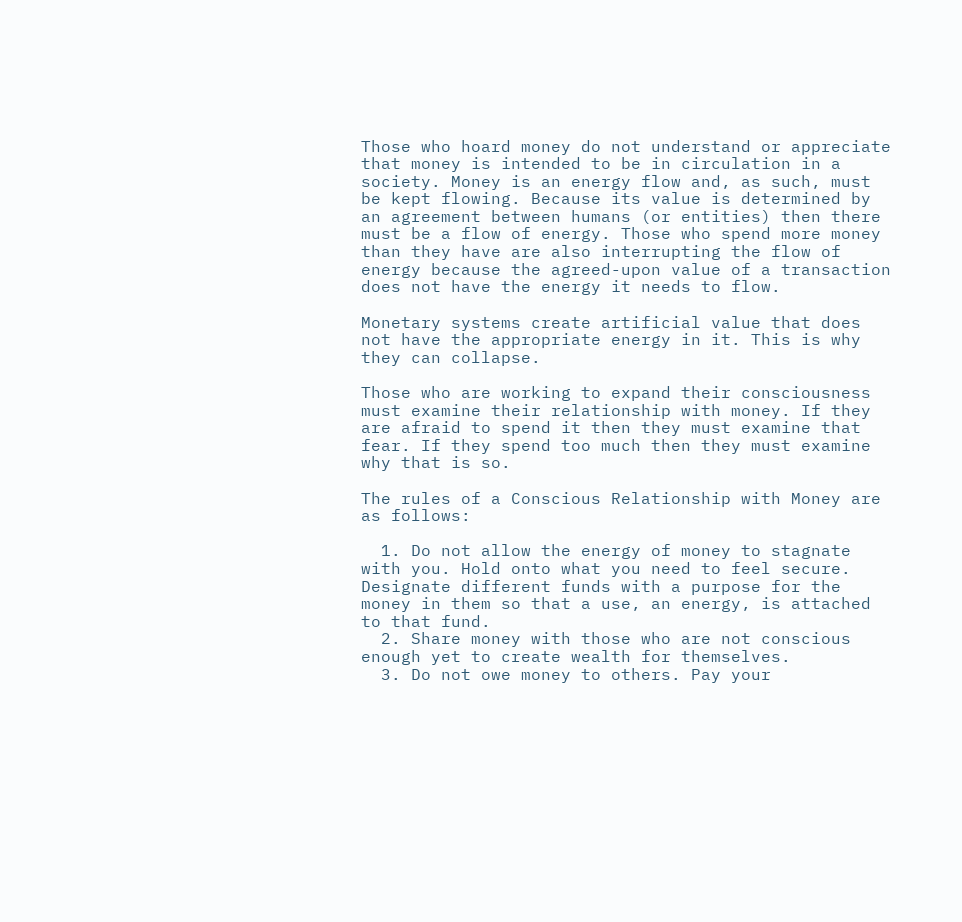Those who hoard money do not understand or appreciate that money is intended to be in circulation in a society. Money is an energy flow and, as such, must be kept flowing. Because its value is determined by an agreement between humans (or entities) then there must be a flow of energy. Those who spend more money than they have are also interrupting the flow of energy because the agreed-upon value of a transaction does not have the energy it needs to flow.

Monetary systems create artificial value that does not have the appropriate energy in it. This is why they can collapse.

Those who are working to expand their consciousness must examine their relationship with money. If they are afraid to spend it then they must examine that fear. If they spend too much then they must examine why that is so.

The rules of a Conscious Relationship with Money are as follows:

  1. Do not allow the energy of money to stagnate with you. Hold onto what you need to feel secure. Designate different funds with a purpose for the money in them so that a use, an energy, is attached to that fund.
  2. Share money with those who are not conscious enough yet to create wealth for themselves.
  3. Do not owe money to others. Pay your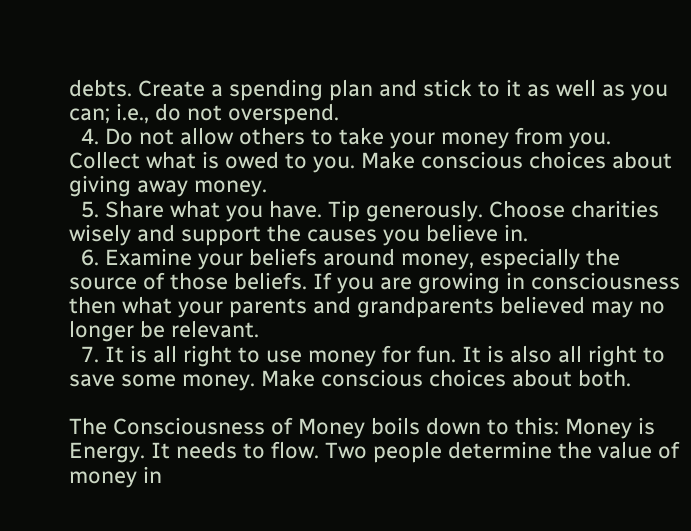debts. Create a spending plan and stick to it as well as you can; i.e., do not overspend.
  4. Do not allow others to take your money from you. Collect what is owed to you. Make conscious choices about giving away money.
  5. Share what you have. Tip generously. Choose charities wisely and support the causes you believe in.
  6. Examine your beliefs around money, especially the source of those beliefs. If you are growing in consciousness then what your parents and grandparents believed may no longer be relevant.
  7. It is all right to use money for fun. It is also all right to save some money. Make conscious choices about both.

The Consciousness of Money boils down to this: Money is Energy. It needs to flow. Two people determine the value of money in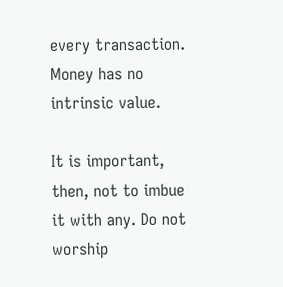every transaction. Money has no intrinsic value.

It is important, then, not to imbue it with any. Do not worship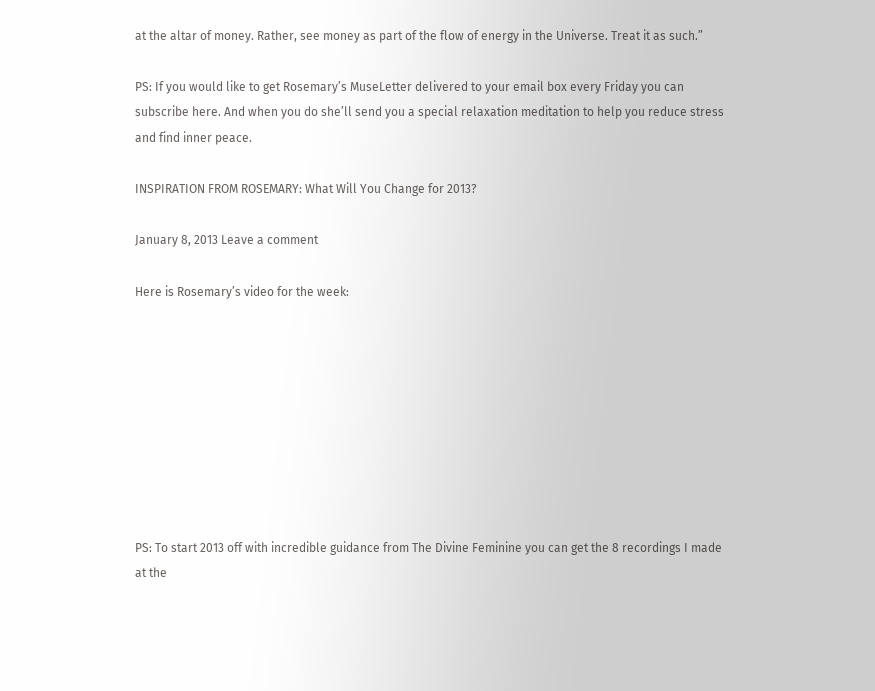at the altar of money. Rather, see money as part of the flow of energy in the Universe. Treat it as such.”

PS: If you would like to get Rosemary’s MuseLetter delivered to your email box every Friday you can subscribe here. And when you do she’ll send you a special relaxation meditation to help you reduce stress and find inner peace.

INSPIRATION FROM ROSEMARY: What Will You Change for 2013?

January 8, 2013 Leave a comment

Here is Rosemary’s video for the week:









PS: To start 2013 off with incredible guidance from The Divine Feminine you can get the 8 recordings I made at the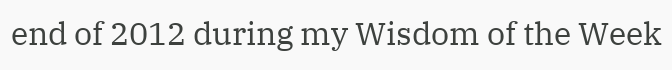end of 2012 during my Wisdom of the Week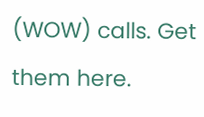(WOW) calls. Get them here.